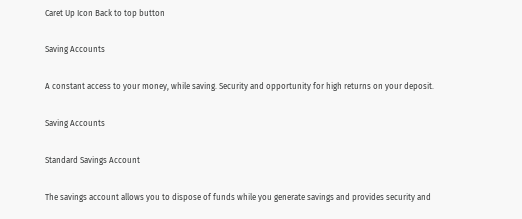Caret Up Icon Back to top button

Saving Accounts

A constant access to your money, while saving. Security and opportunity for high returns on your deposit.

Saving Accounts

Standard Savings Account

The savings account allows you to dispose of funds while you generate savings and provides security and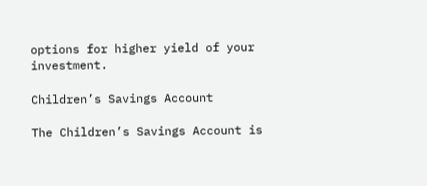options for higher yield of your investment.

Children’s Savings Account

The Children’s Savings Account is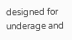designed for underage and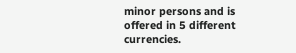minor persons and is offered in 5 different currencies.